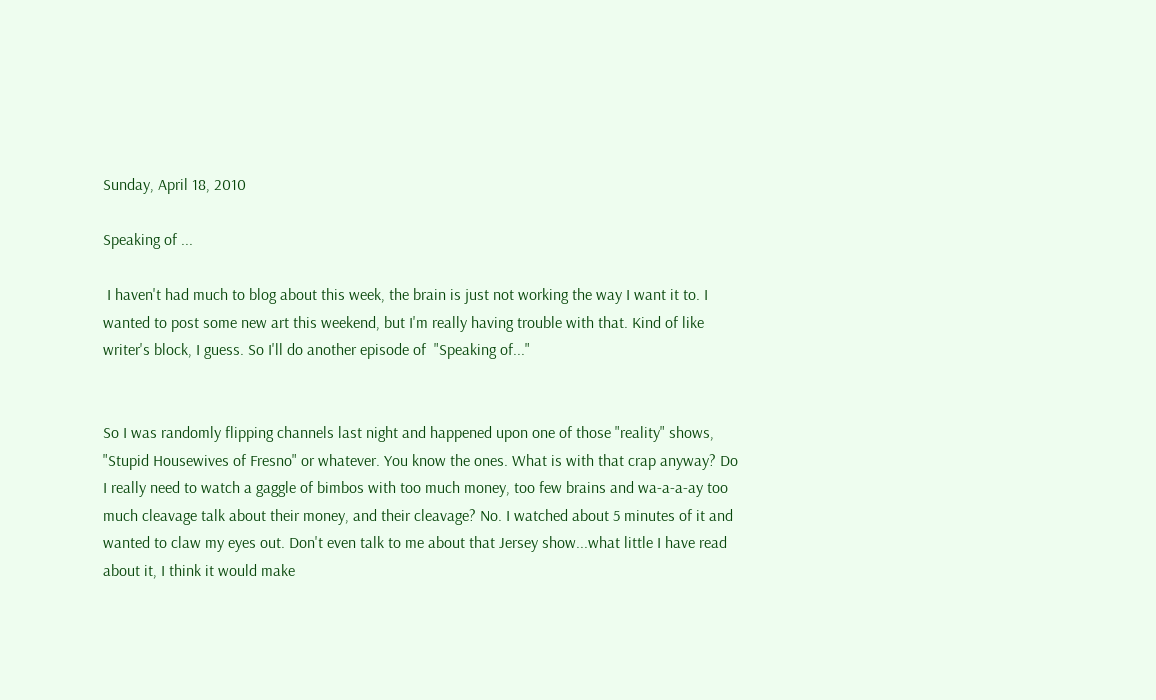Sunday, April 18, 2010

Speaking of ...

 I haven't had much to blog about this week, the brain is just not working the way I want it to. I wanted to post some new art this weekend, but I'm really having trouble with that. Kind of like writer's block, I guess. So I'll do another episode of  "Speaking of..."


So I was randomly flipping channels last night and happened upon one of those "reality" shows, "Stupid Housewives of Fresno" or whatever. You know the ones. What is with that crap anyway? Do I really need to watch a gaggle of bimbos with too much money, too few brains and wa-a-a-ay too much cleavage talk about their money, and their cleavage? No. I watched about 5 minutes of it and wanted to claw my eyes out. Don't even talk to me about that Jersey show...what little I have read about it, I think it would make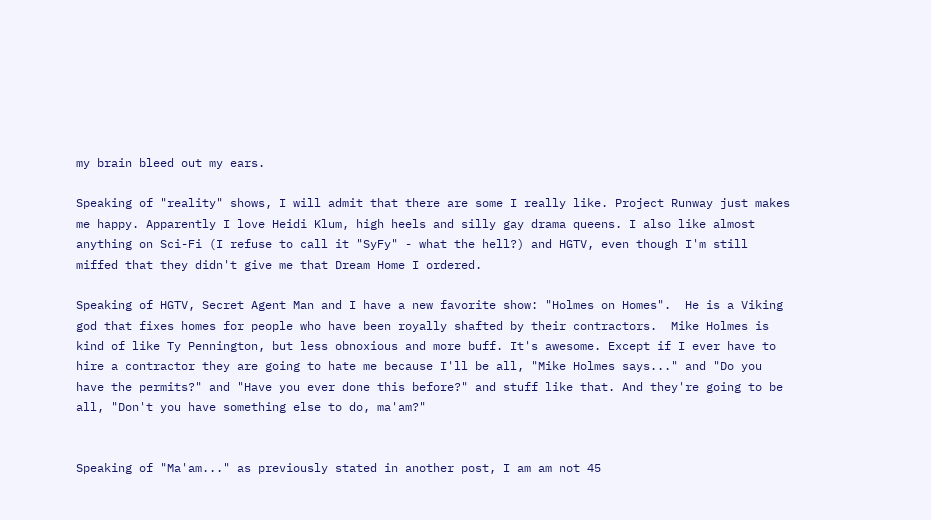my brain bleed out my ears.

Speaking of "reality" shows, I will admit that there are some I really like. Project Runway just makes me happy. Apparently I love Heidi Klum, high heels and silly gay drama queens. I also like almost anything on Sci-Fi (I refuse to call it "SyFy" - what the hell?) and HGTV, even though I'm still miffed that they didn't give me that Dream Home I ordered.

Speaking of HGTV, Secret Agent Man and I have a new favorite show: "Holmes on Homes".  He is a Viking god that fixes homes for people who have been royally shafted by their contractors.  Mike Holmes is kind of like Ty Pennington, but less obnoxious and more buff. It's awesome. Except if I ever have to hire a contractor they are going to hate me because I'll be all, "Mike Holmes says..." and "Do you have the permits?" and "Have you ever done this before?" and stuff like that. And they're going to be all, "Don't you have something else to do, ma'am?"


Speaking of "Ma'am..." as previously stated in another post, I am am not 45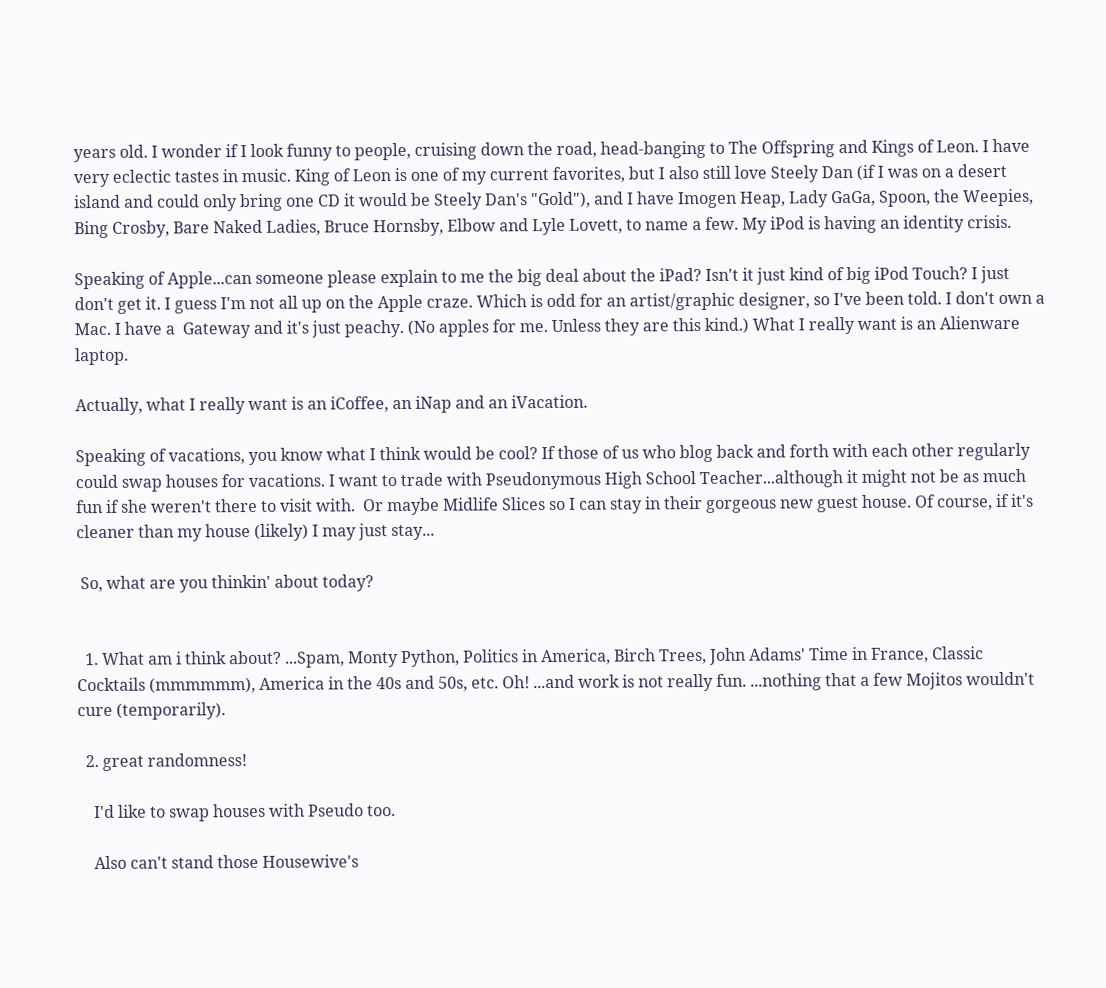years old. I wonder if I look funny to people, cruising down the road, head-banging to The Offspring and Kings of Leon. I have very eclectic tastes in music. King of Leon is one of my current favorites, but I also still love Steely Dan (if I was on a desert island and could only bring one CD it would be Steely Dan's "Gold"), and I have Imogen Heap, Lady GaGa, Spoon, the Weepies, Bing Crosby, Bare Naked Ladies, Bruce Hornsby, Elbow and Lyle Lovett, to name a few. My iPod is having an identity crisis.

Speaking of Apple...can someone please explain to me the big deal about the iPad? Isn't it just kind of big iPod Touch? I just don't get it. I guess I'm not all up on the Apple craze. Which is odd for an artist/graphic designer, so I've been told. I don't own a Mac. I have a  Gateway and it's just peachy. (No apples for me. Unless they are this kind.) What I really want is an Alienware laptop.

Actually, what I really want is an iCoffee, an iNap and an iVacation.

Speaking of vacations, you know what I think would be cool? If those of us who blog back and forth with each other regularly could swap houses for vacations. I want to trade with Pseudonymous High School Teacher...although it might not be as much fun if she weren't there to visit with.  Or maybe Midlife Slices so I can stay in their gorgeous new guest house. Of course, if it's cleaner than my house (likely) I may just stay...

 So, what are you thinkin' about today?


  1. What am i think about? ...Spam, Monty Python, Politics in America, Birch Trees, John Adams' Time in France, Classic Cocktails (mmmmmm), America in the 40s and 50s, etc. Oh! ...and work is not really fun. ...nothing that a few Mojitos wouldn't cure (temporarily).

  2. great randomness!

    I'd like to swap houses with Pseudo too.

    Also can't stand those Housewive's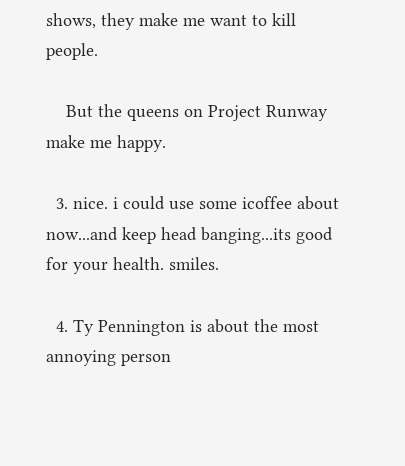shows, they make me want to kill people.

    But the queens on Project Runway make me happy.

  3. nice. i could use some icoffee about now...and keep head banging...its good for your health. smiles.

  4. Ty Pennington is about the most annoying person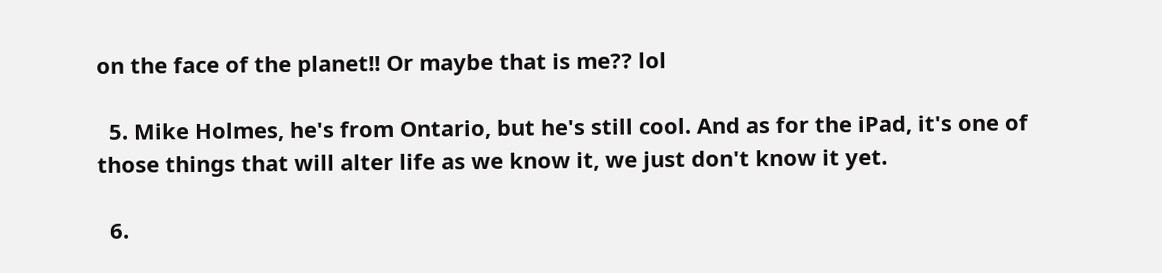on the face of the planet!! Or maybe that is me?? lol

  5. Mike Holmes, he's from Ontario, but he's still cool. And as for the iPad, it's one of those things that will alter life as we know it, we just don't know it yet.

  6.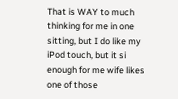That is WAY to much thinking for me in one sitting, but I do like my iPod touch, but it si enough for me wife likes one of those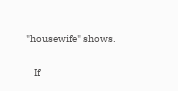"housewife" shows.

    If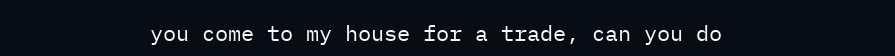you come to my house for a trade, can you do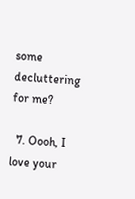some decluttering for me?

  7. Oooh, I love your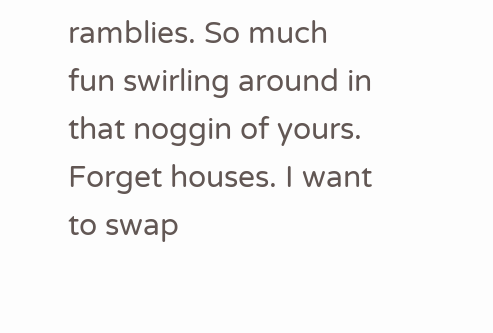ramblies. So much fun swirling around in that noggin of yours. Forget houses. I want to swap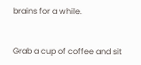brains for a while.


Grab a cup of coffee and sit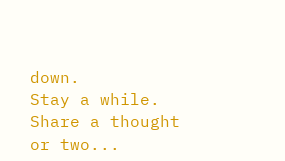down.
Stay a while.
Share a thought or two...